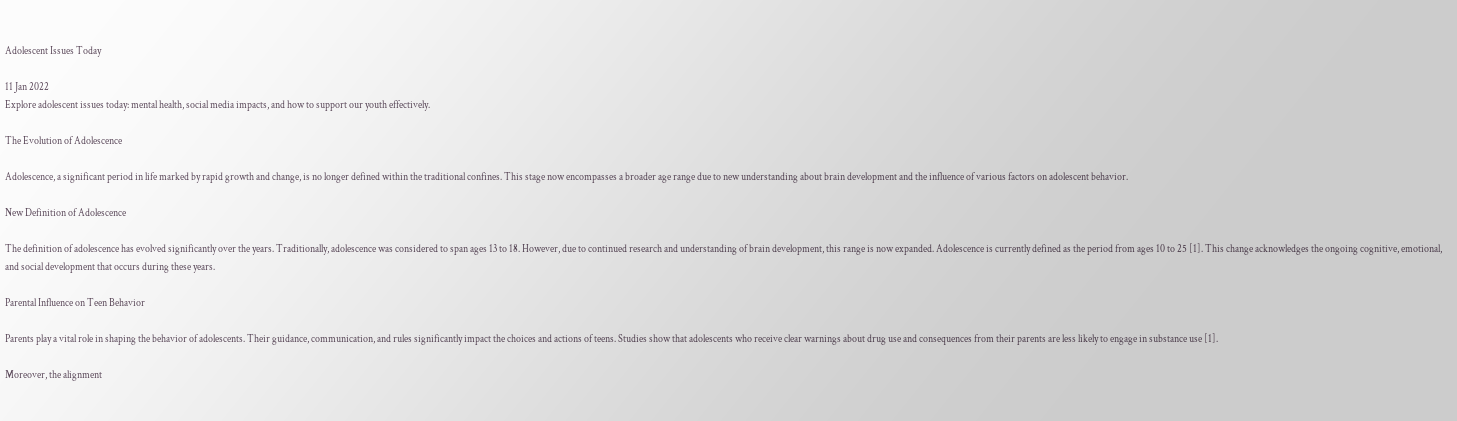Adolescent Issues Today

11 Jan 2022
Explore adolescent issues today: mental health, social media impacts, and how to support our youth effectively.

The Evolution of Adolescence

Adolescence, a significant period in life marked by rapid growth and change, is no longer defined within the traditional confines. This stage now encompasses a broader age range due to new understanding about brain development and the influence of various factors on adolescent behavior.

New Definition of Adolescence

The definition of adolescence has evolved significantly over the years. Traditionally, adolescence was considered to span ages 13 to 18. However, due to continued research and understanding of brain development, this range is now expanded. Adolescence is currently defined as the period from ages 10 to 25 [1]. This change acknowledges the ongoing cognitive, emotional, and social development that occurs during these years.

Parental Influence on Teen Behavior

Parents play a vital role in shaping the behavior of adolescents. Their guidance, communication, and rules significantly impact the choices and actions of teens. Studies show that adolescents who receive clear warnings about drug use and consequences from their parents are less likely to engage in substance use [1].

Moreover, the alignment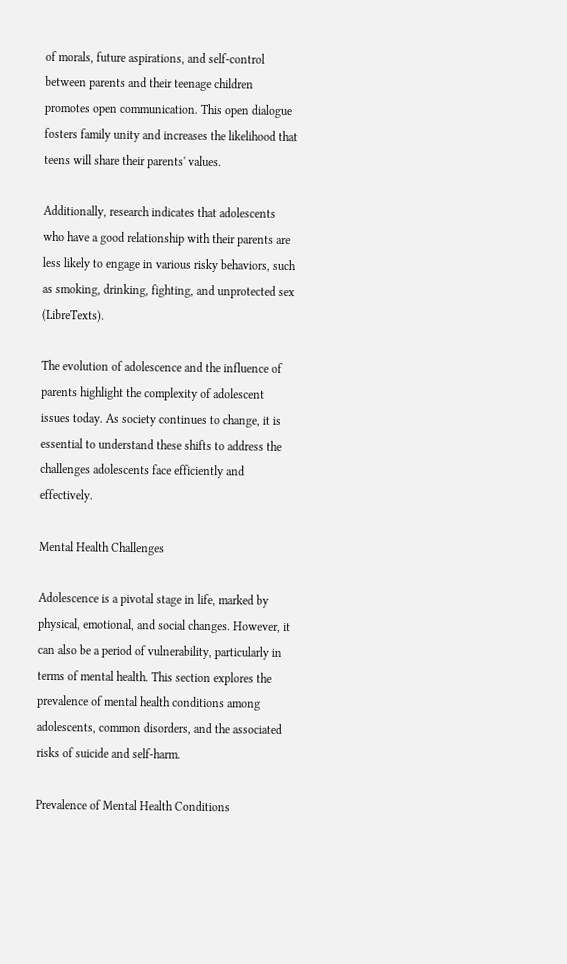of morals, future aspirations, and self-control between parents and their teenage children promotes open communication. This open dialogue fosters family unity and increases the likelihood that teens will share their parents' values.

Additionally, research indicates that adolescents who have a good relationship with their parents are less likely to engage in various risky behaviors, such as smoking, drinking, fighting, and unprotected sex (LibreTexts).

The evolution of adolescence and the influence of parents highlight the complexity of adolescent issues today. As society continues to change, it is essential to understand these shifts to address the challenges adolescents face efficiently and effectively.

Mental Health Challenges

Adolescence is a pivotal stage in life, marked by physical, emotional, and social changes. However, it can also be a period of vulnerability, particularly in terms of mental health. This section explores the prevalence of mental health conditions among adolescents, common disorders, and the associated risks of suicide and self-harm.

Prevalence of Mental Health Conditions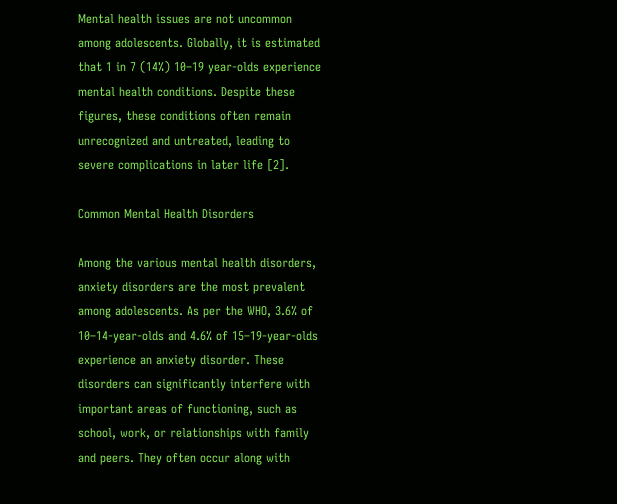Mental health issues are not uncommon among adolescents. Globally, it is estimated that 1 in 7 (14%) 10–19 year-olds experience mental health conditions. Despite these figures, these conditions often remain unrecognized and untreated, leading to severe complications in later life [2].

Common Mental Health Disorders

Among the various mental health disorders, anxiety disorders are the most prevalent among adolescents. As per the WHO, 3.6% of 10–14-year-olds and 4.6% of 15–19-year-olds experience an anxiety disorder. These disorders can significantly interfere with important areas of functioning, such as school, work, or relationships with family and peers. They often occur along with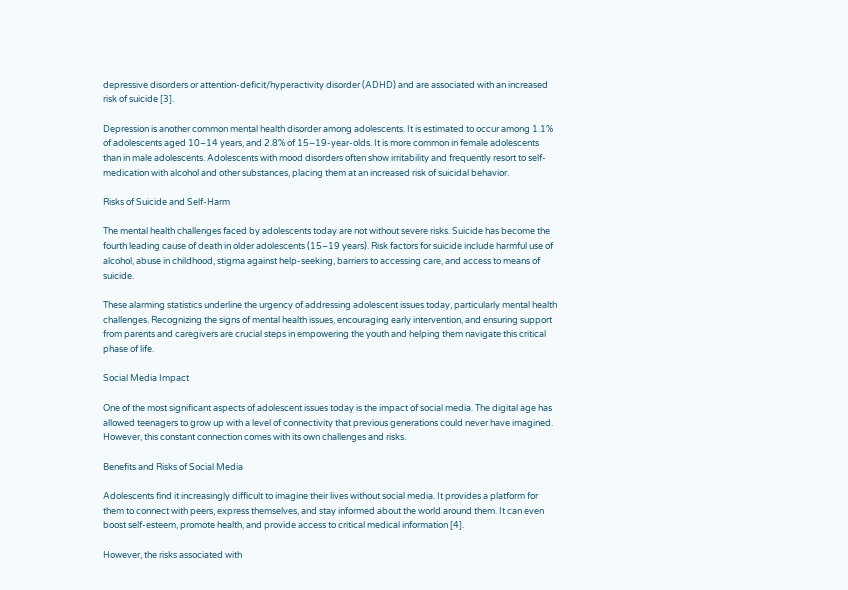depressive disorders or attention-deficit/hyperactivity disorder (ADHD) and are associated with an increased risk of suicide [3].

Depression is another common mental health disorder among adolescents. It is estimated to occur among 1.1% of adolescents aged 10–14 years, and 2.8% of 15–19-year-olds. It is more common in female adolescents than in male adolescents. Adolescents with mood disorders often show irritability and frequently resort to self-medication with alcohol and other substances, placing them at an increased risk of suicidal behavior.

Risks of Suicide and Self-Harm

The mental health challenges faced by adolescents today are not without severe risks. Suicide has become the fourth leading cause of death in older adolescents (15–19 years). Risk factors for suicide include harmful use of alcohol, abuse in childhood, stigma against help-seeking, barriers to accessing care, and access to means of suicide.

These alarming statistics underline the urgency of addressing adolescent issues today, particularly mental health challenges. Recognizing the signs of mental health issues, encouraging early intervention, and ensuring support from parents and caregivers are crucial steps in empowering the youth and helping them navigate this critical phase of life.

Social Media Impact

One of the most significant aspects of adolescent issues today is the impact of social media. The digital age has allowed teenagers to grow up with a level of connectivity that previous generations could never have imagined. However, this constant connection comes with its own challenges and risks.

Benefits and Risks of Social Media

Adolescents find it increasingly difficult to imagine their lives without social media. It provides a platform for them to connect with peers, express themselves, and stay informed about the world around them. It can even boost self-esteem, promote health, and provide access to critical medical information [4].

However, the risks associated with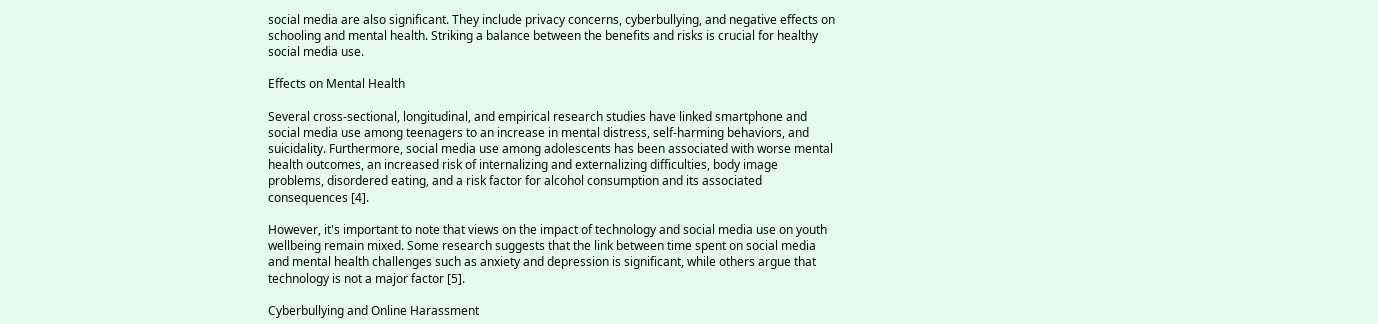social media are also significant. They include privacy concerns, cyberbullying, and negative effects on schooling and mental health. Striking a balance between the benefits and risks is crucial for healthy social media use.

Effects on Mental Health

Several cross-sectional, longitudinal, and empirical research studies have linked smartphone and social media use among teenagers to an increase in mental distress, self-harming behaviors, and suicidality. Furthermore, social media use among adolescents has been associated with worse mental health outcomes, an increased risk of internalizing and externalizing difficulties, body image problems, disordered eating, and a risk factor for alcohol consumption and its associated consequences [4].

However, it's important to note that views on the impact of technology and social media use on youth wellbeing remain mixed. Some research suggests that the link between time spent on social media and mental health challenges such as anxiety and depression is significant, while others argue that technology is not a major factor [5].

Cyberbullying and Online Harassment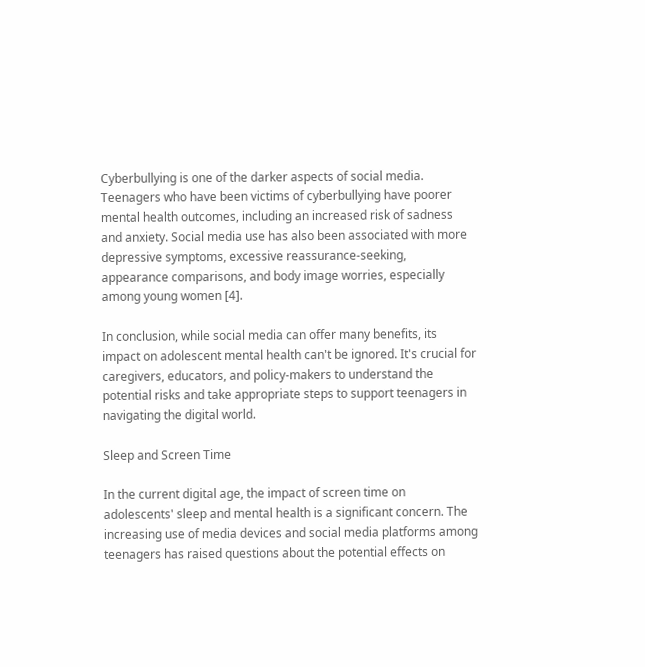Cyberbullying is one of the darker aspects of social media. Teenagers who have been victims of cyberbullying have poorer mental health outcomes, including an increased risk of sadness and anxiety. Social media use has also been associated with more depressive symptoms, excessive reassurance-seeking, appearance comparisons, and body image worries, especially among young women [4].

In conclusion, while social media can offer many benefits, its impact on adolescent mental health can't be ignored. It's crucial for caregivers, educators, and policy-makers to understand the potential risks and take appropriate steps to support teenagers in navigating the digital world.

Sleep and Screen Time

In the current digital age, the impact of screen time on adolescents' sleep and mental health is a significant concern. The increasing use of media devices and social media platforms among teenagers has raised questions about the potential effects on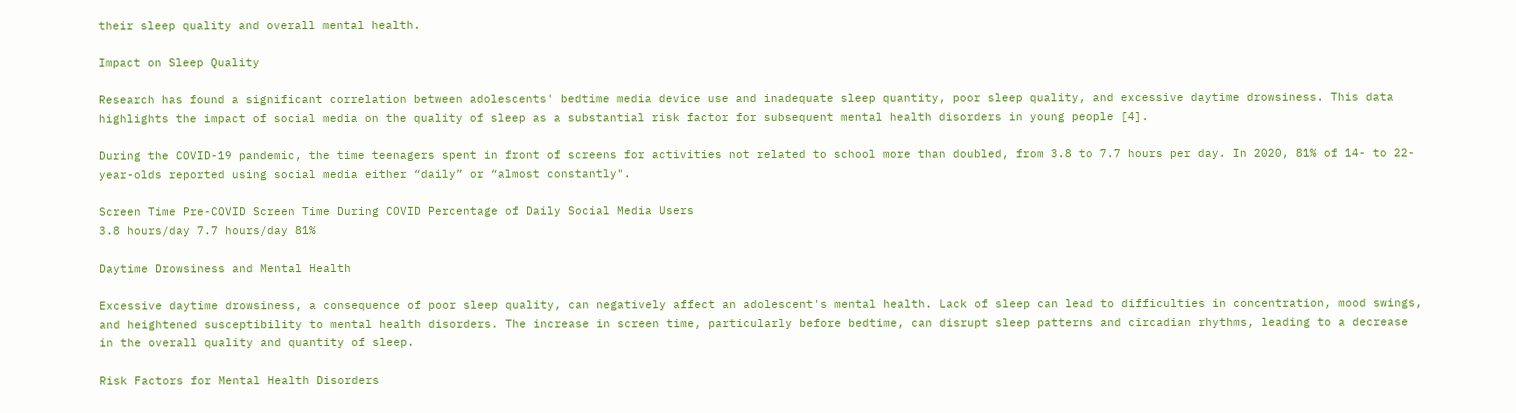their sleep quality and overall mental health.

Impact on Sleep Quality

Research has found a significant correlation between adolescents' bedtime media device use and inadequate sleep quantity, poor sleep quality, and excessive daytime drowsiness. This data highlights the impact of social media on the quality of sleep as a substantial risk factor for subsequent mental health disorders in young people [4].

During the COVID-19 pandemic, the time teenagers spent in front of screens for activities not related to school more than doubled, from 3.8 to 7.7 hours per day. In 2020, 81% of 14- to 22-year-olds reported using social media either “daily” or “almost constantly".

Screen Time Pre-COVID Screen Time During COVID Percentage of Daily Social Media Users
3.8 hours/day 7.7 hours/day 81%

Daytime Drowsiness and Mental Health

Excessive daytime drowsiness, a consequence of poor sleep quality, can negatively affect an adolescent's mental health. Lack of sleep can lead to difficulties in concentration, mood swings, and heightened susceptibility to mental health disorders. The increase in screen time, particularly before bedtime, can disrupt sleep patterns and circadian rhythms, leading to a decrease in the overall quality and quantity of sleep.

Risk Factors for Mental Health Disorders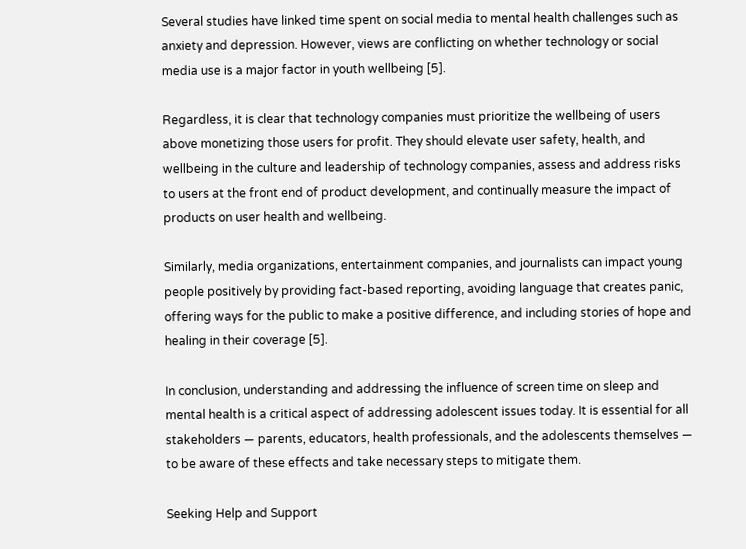Several studies have linked time spent on social media to mental health challenges such as anxiety and depression. However, views are conflicting on whether technology or social media use is a major factor in youth wellbeing [5].

Regardless, it is clear that technology companies must prioritize the wellbeing of users above monetizing those users for profit. They should elevate user safety, health, and wellbeing in the culture and leadership of technology companies, assess and address risks to users at the front end of product development, and continually measure the impact of products on user health and wellbeing.

Similarly, media organizations, entertainment companies, and journalists can impact young people positively by providing fact-based reporting, avoiding language that creates panic, offering ways for the public to make a positive difference, and including stories of hope and healing in their coverage [5].

In conclusion, understanding and addressing the influence of screen time on sleep and mental health is a critical aspect of addressing adolescent issues today. It is essential for all stakeholders — parents, educators, health professionals, and the adolescents themselves — to be aware of these effects and take necessary steps to mitigate them.

Seeking Help and Support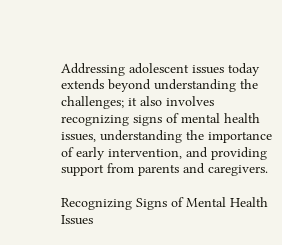Addressing adolescent issues today extends beyond understanding the challenges; it also involves recognizing signs of mental health issues, understanding the importance of early intervention, and providing support from parents and caregivers.

Recognizing Signs of Mental Health Issues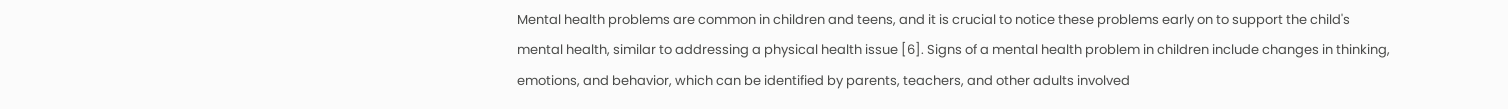Mental health problems are common in children and teens, and it is crucial to notice these problems early on to support the child's mental health, similar to addressing a physical health issue [6]. Signs of a mental health problem in children include changes in thinking, emotions, and behavior, which can be identified by parents, teachers, and other adults involved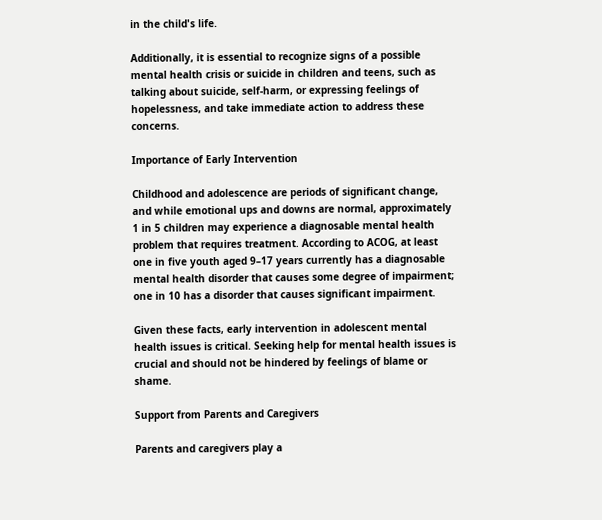in the child's life.

Additionally, it is essential to recognize signs of a possible mental health crisis or suicide in children and teens, such as talking about suicide, self-harm, or expressing feelings of hopelessness, and take immediate action to address these concerns.

Importance of Early Intervention

Childhood and adolescence are periods of significant change, and while emotional ups and downs are normal, approximately 1 in 5 children may experience a diagnosable mental health problem that requires treatment. According to ACOG, at least one in five youth aged 9–17 years currently has a diagnosable mental health disorder that causes some degree of impairment; one in 10 has a disorder that causes significant impairment.

Given these facts, early intervention in adolescent mental health issues is critical. Seeking help for mental health issues is crucial and should not be hindered by feelings of blame or shame.

Support from Parents and Caregivers

Parents and caregivers play a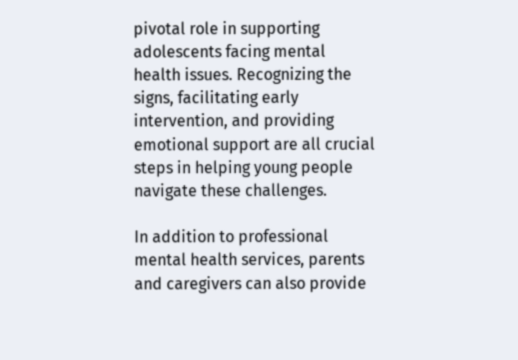pivotal role in supporting adolescents facing mental health issues. Recognizing the signs, facilitating early intervention, and providing emotional support are all crucial steps in helping young people navigate these challenges.

In addition to professional mental health services, parents and caregivers can also provide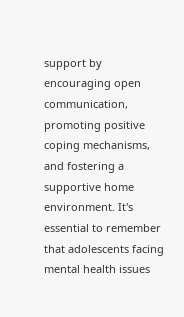support by encouraging open communication, promoting positive coping mechanisms, and fostering a supportive home environment. It's essential to remember that adolescents facing mental health issues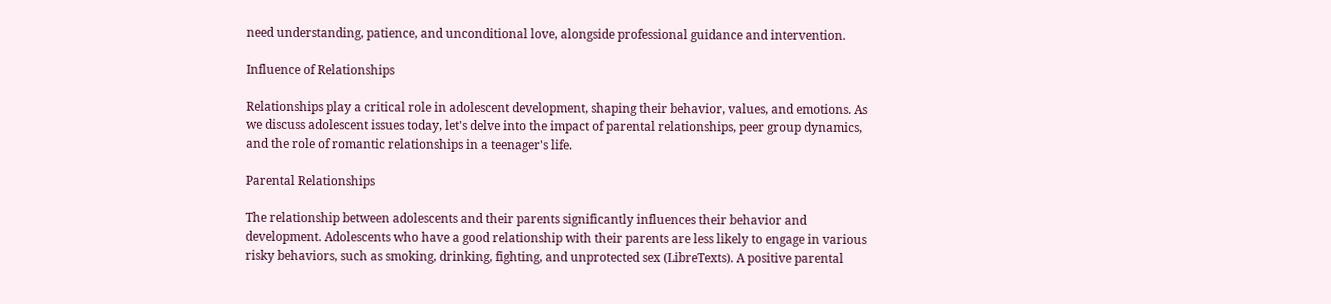need understanding, patience, and unconditional love, alongside professional guidance and intervention.

Influence of Relationships

Relationships play a critical role in adolescent development, shaping their behavior, values, and emotions. As we discuss adolescent issues today, let's delve into the impact of parental relationships, peer group dynamics, and the role of romantic relationships in a teenager's life.

Parental Relationships

The relationship between adolescents and their parents significantly influences their behavior and development. Adolescents who have a good relationship with their parents are less likely to engage in various risky behaviors, such as smoking, drinking, fighting, and unprotected sex (LibreTexts). A positive parental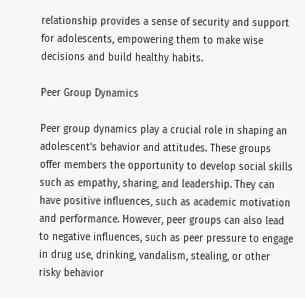relationship provides a sense of security and support for adolescents, empowering them to make wise decisions and build healthy habits.

Peer Group Dynamics

Peer group dynamics play a crucial role in shaping an adolescent's behavior and attitudes. These groups offer members the opportunity to develop social skills such as empathy, sharing, and leadership. They can have positive influences, such as academic motivation and performance. However, peer groups can also lead to negative influences, such as peer pressure to engage in drug use, drinking, vandalism, stealing, or other risky behavior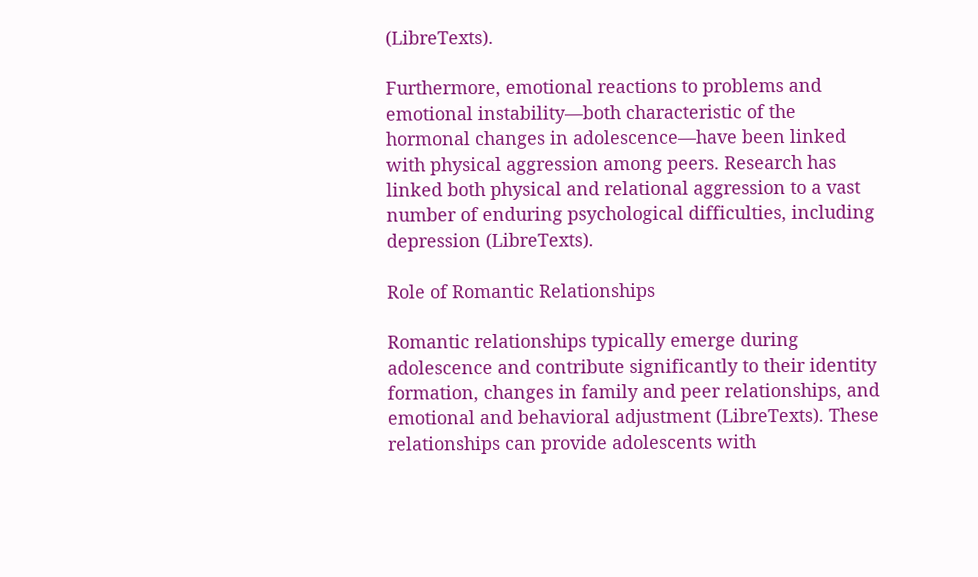(LibreTexts).

Furthermore, emotional reactions to problems and emotional instability—both characteristic of the hormonal changes in adolescence—have been linked with physical aggression among peers. Research has linked both physical and relational aggression to a vast number of enduring psychological difficulties, including depression (LibreTexts).

Role of Romantic Relationships

Romantic relationships typically emerge during adolescence and contribute significantly to their identity formation, changes in family and peer relationships, and emotional and behavioral adjustment (LibreTexts). These relationships can provide adolescents with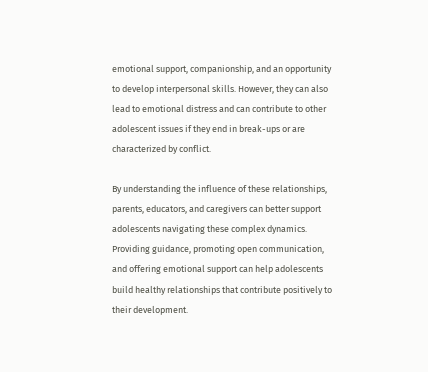emotional support, companionship, and an opportunity to develop interpersonal skills. However, they can also lead to emotional distress and can contribute to other adolescent issues if they end in break-ups or are characterized by conflict.

By understanding the influence of these relationships, parents, educators, and caregivers can better support adolescents navigating these complex dynamics. Providing guidance, promoting open communication, and offering emotional support can help adolescents build healthy relationships that contribute positively to their development.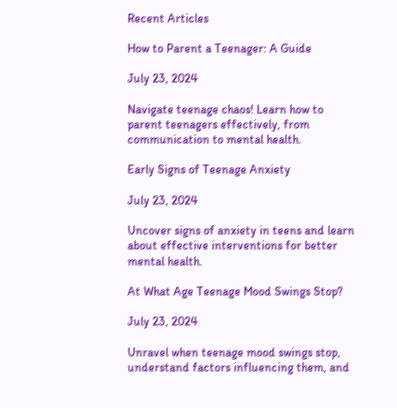Recent Articles

How to Parent a Teenager: A Guide

July 23, 2024

Navigate teenage chaos! Learn how to parent teenagers effectively, from communication to mental health.

Early Signs of Teenage Anxiety

July 23, 2024

Uncover signs of anxiety in teens and learn about effective interventions for better mental health.

At What Age Teenage Mood Swings Stop?

July 23, 2024

Unravel when teenage mood swings stop, understand factors influencing them, and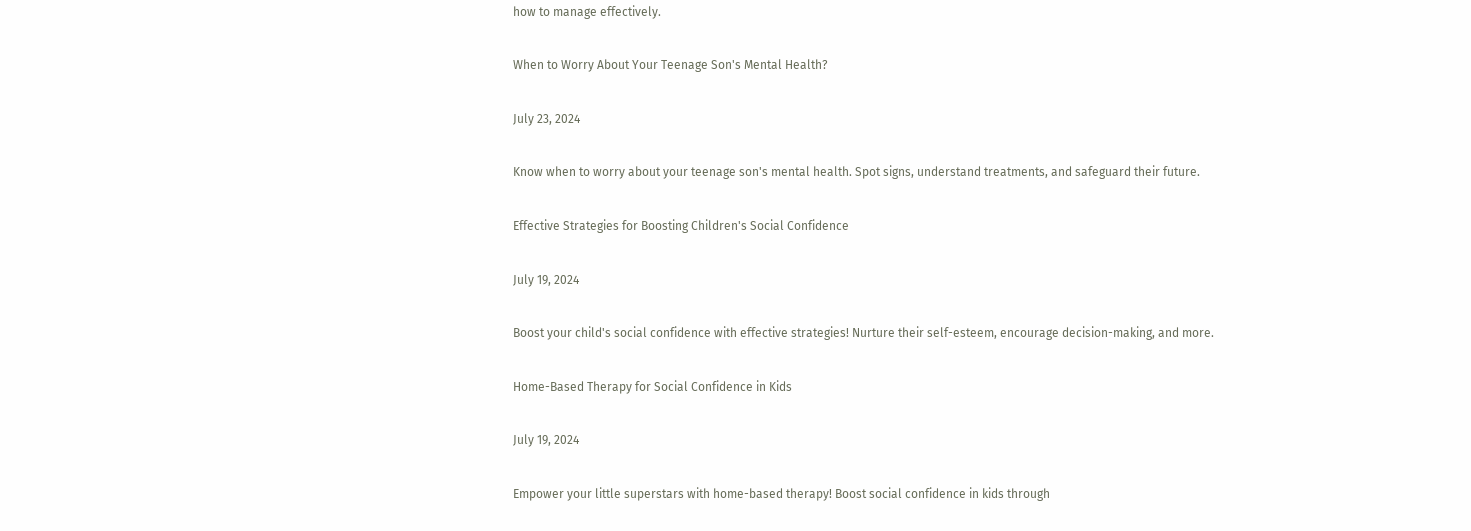how to manage effectively.

When to Worry About Your Teenage Son's Mental Health?

July 23, 2024

Know when to worry about your teenage son's mental health. Spot signs, understand treatments, and safeguard their future.

Effective Strategies for Boosting Children's Social Confidence

July 19, 2024

Boost your child's social confidence with effective strategies! Nurture their self-esteem, encourage decision-making, and more.

Home-Based Therapy for Social Confidence in Kids

July 19, 2024

Empower your little superstars with home-based therapy! Boost social confidence in kids through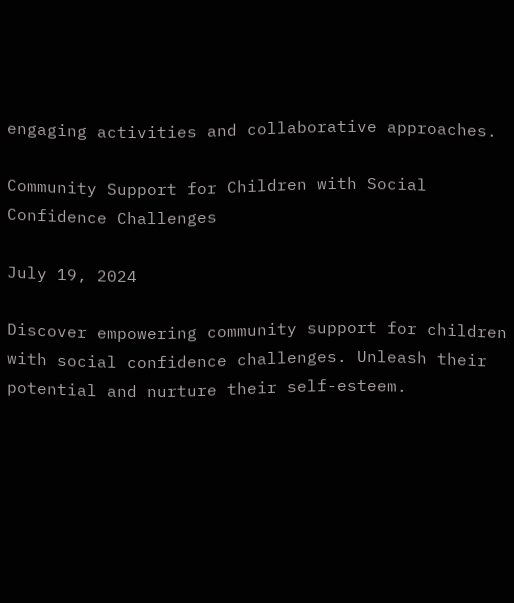engaging activities and collaborative approaches.

Community Support for Children with Social Confidence Challenges

July 19, 2024

Discover empowering community support for children with social confidence challenges. Unleash their potential and nurture their self-esteem.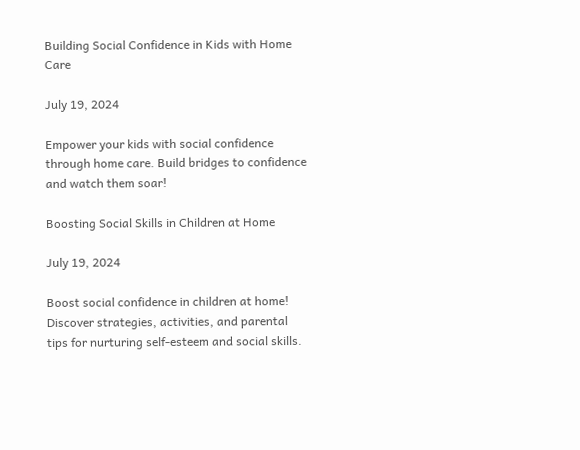Building Social Confidence in Kids with Home Care

July 19, 2024

Empower your kids with social confidence through home care. Build bridges to confidence and watch them soar!

Boosting Social Skills in Children at Home

July 19, 2024

Boost social confidence in children at home! Discover strategies, activities, and parental tips for nurturing self-esteem and social skills.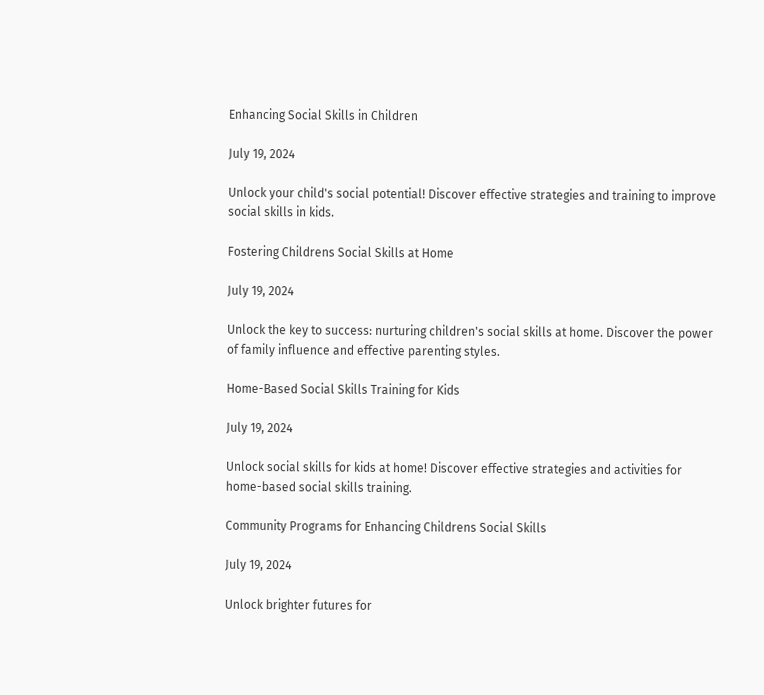Enhancing Social Skills in Children

July 19, 2024

Unlock your child's social potential! Discover effective strategies and training to improve social skills in kids.

Fostering Childrens Social Skills at Home

July 19, 2024

Unlock the key to success: nurturing children's social skills at home. Discover the power of family influence and effective parenting styles.

Home-Based Social Skills Training for Kids

July 19, 2024

Unlock social skills for kids at home! Discover effective strategies and activities for home-based social skills training.

Community Programs for Enhancing Childrens Social Skills

July 19, 2024

Unlock brighter futures for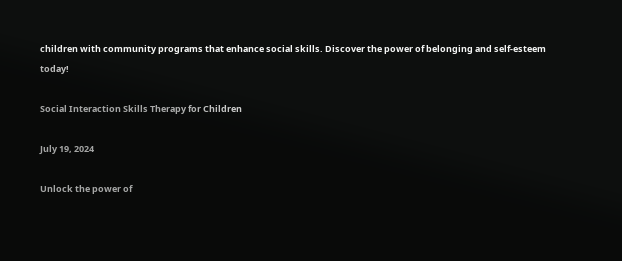children with community programs that enhance social skills. Discover the power of belonging and self-esteem today!

Social Interaction Skills Therapy for Children

July 19, 2024

Unlock the power of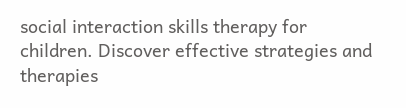social interaction skills therapy for children. Discover effective strategies and therapies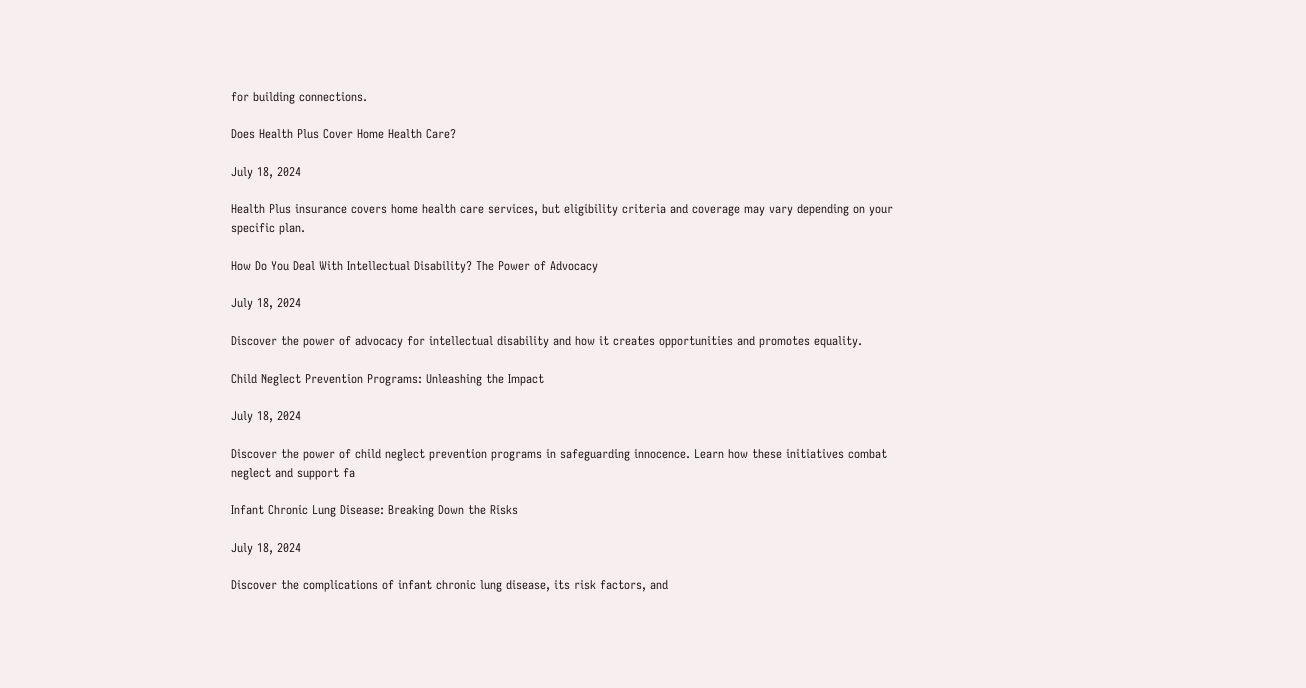for building connections.

Does Health Plus Cover Home Health Care?

July 18, 2024

Health Plus insurance covers home health care services, but eligibility criteria and coverage may vary depending on your specific plan.

How Do You Deal With Intellectual Disability? The Power of Advocacy

July 18, 2024

Discover the power of advocacy for intellectual disability and how it creates opportunities and promotes equality.

Child Neglect Prevention Programs: Unleashing the Impact

July 18, 2024

Discover the power of child neglect prevention programs in safeguarding innocence. Learn how these initiatives combat neglect and support fa

Infant Chronic Lung Disease: Breaking Down the Risks

July 18, 2024

Discover the complications of infant chronic lung disease, its risk factors, and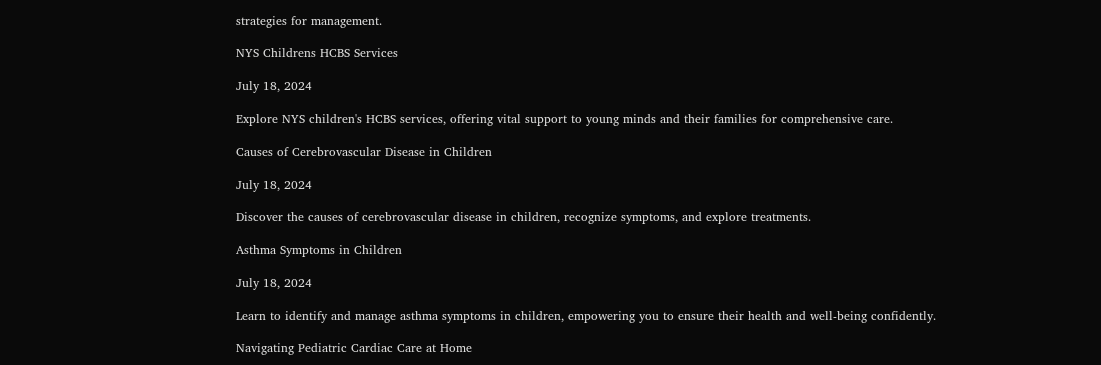strategies for management.

NYS Childrens HCBS Services

July 18, 2024

Explore NYS children's HCBS services, offering vital support to young minds and their families for comprehensive care.

Causes of Cerebrovascular Disease in Children

July 18, 2024

Discover the causes of cerebrovascular disease in children, recognize symptoms, and explore treatments.

Asthma Symptoms in Children

July 18, 2024

Learn to identify and manage asthma symptoms in children, empowering you to ensure their health and well-being confidently.

Navigating Pediatric Cardiac Care at Home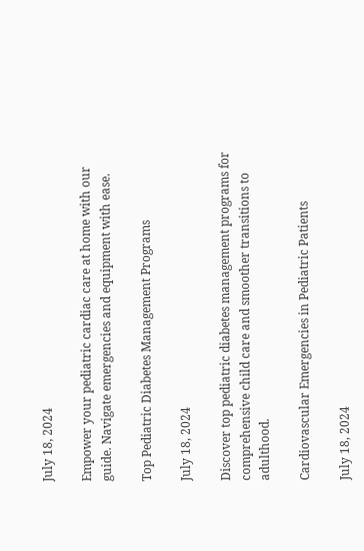July 18, 2024

Empower your pediatric cardiac care at home with our guide. Navigate emergencies and equipment with ease.

Top Pediatric Diabetes Management Programs

July 18, 2024

Discover top pediatric diabetes management programs for comprehensive child care and smoother transitions to adulthood.

Cardiovascular Emergencies in Pediatric Patients

July 18, 2024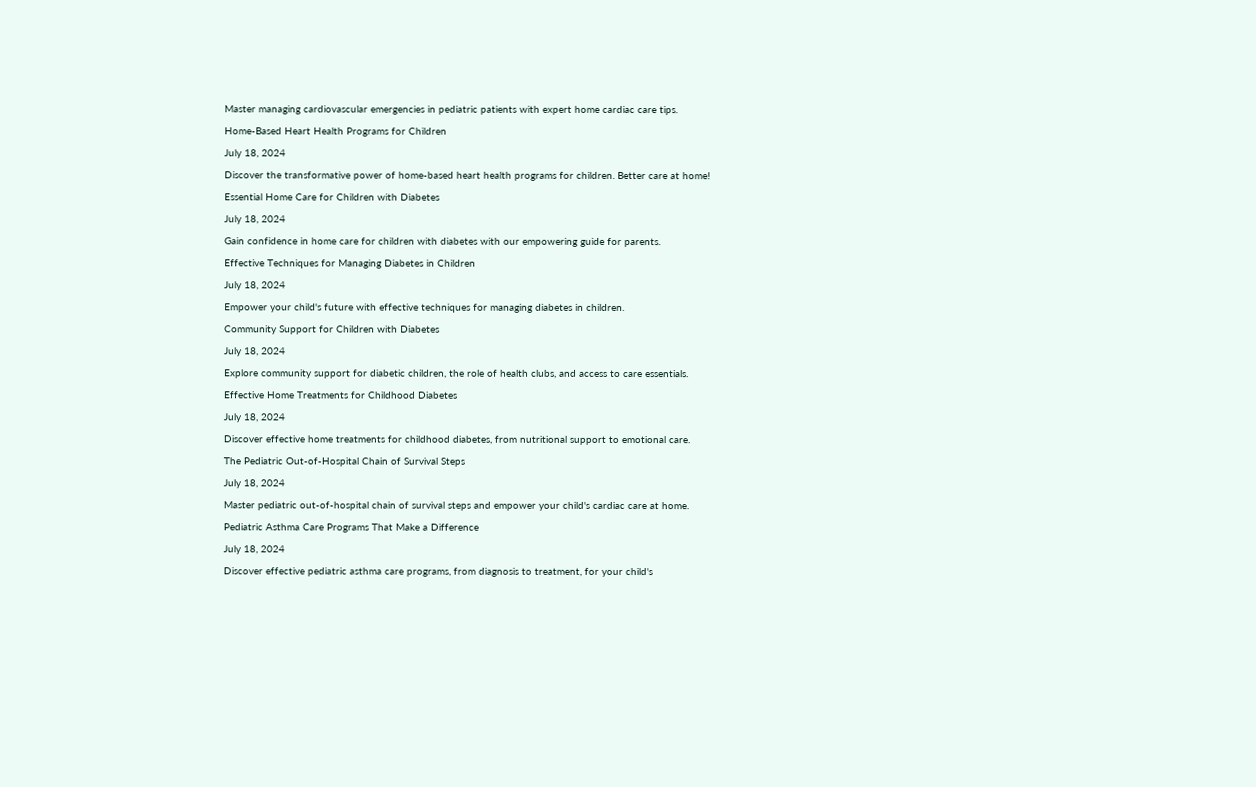Master managing cardiovascular emergencies in pediatric patients with expert home cardiac care tips.

Home-Based Heart Health Programs for Children

July 18, 2024

Discover the transformative power of home-based heart health programs for children. Better care at home!

Essential Home Care for Children with Diabetes

July 18, 2024

Gain confidence in home care for children with diabetes with our empowering guide for parents.

Effective Techniques for Managing Diabetes in Children

July 18, 2024

Empower your child's future with effective techniques for managing diabetes in children.

Community Support for Children with Diabetes

July 18, 2024

Explore community support for diabetic children, the role of health clubs, and access to care essentials.

Effective Home Treatments for Childhood Diabetes

July 18, 2024

Discover effective home treatments for childhood diabetes, from nutritional support to emotional care.

The Pediatric Out-of-Hospital Chain of Survival Steps

July 18, 2024

Master pediatric out-of-hospital chain of survival steps and empower your child's cardiac care at home.

Pediatric Asthma Care Programs That Make a Difference

July 18, 2024

Discover effective pediatric asthma care programs, from diagnosis to treatment, for your child's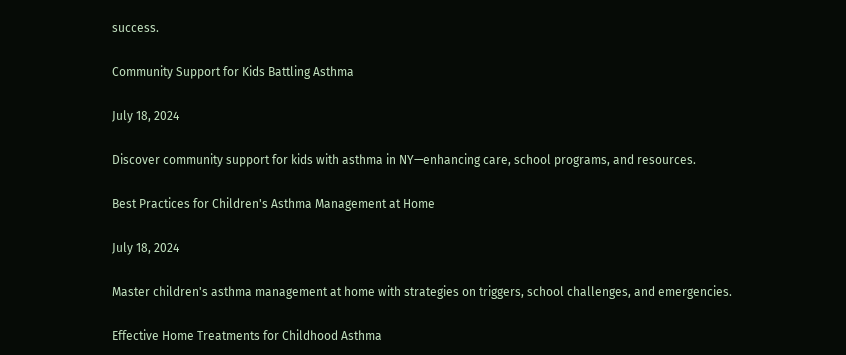success.

Community Support for Kids Battling Asthma

July 18, 2024

Discover community support for kids with asthma in NY—enhancing care, school programs, and resources.

Best Practices for Children's Asthma Management at Home

July 18, 2024

Master children's asthma management at home with strategies on triggers, school challenges, and emergencies.

Effective Home Treatments for Childhood Asthma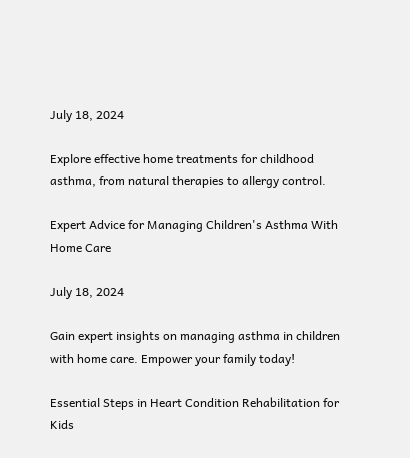July 18, 2024

Explore effective home treatments for childhood asthma, from natural therapies to allergy control.

Expert Advice for Managing Children's Asthma With Home Care

July 18, 2024

Gain expert insights on managing asthma in children with home care. Empower your family today!

Essential Steps in Heart Condition Rehabilitation for Kids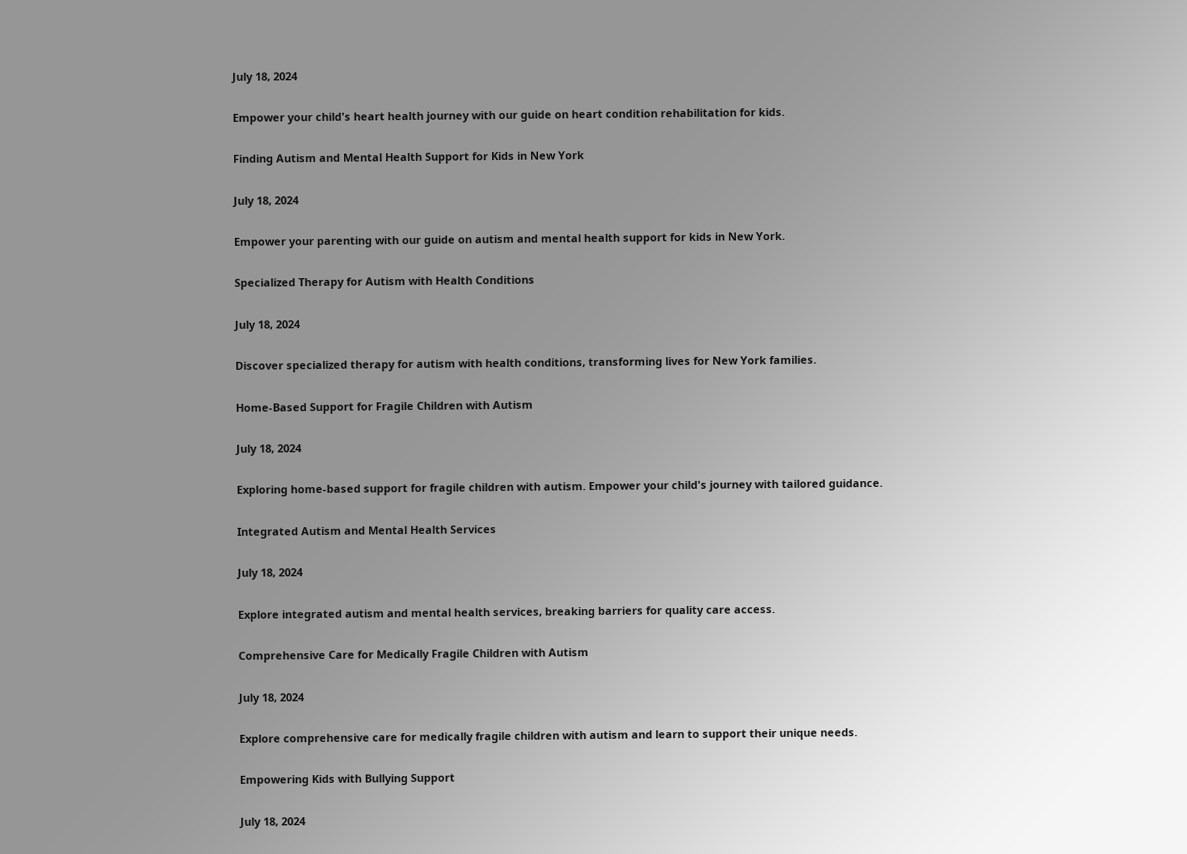July 18, 2024

Empower your child's heart health journey with our guide on heart condition rehabilitation for kids.

Finding Autism and Mental Health Support for Kids in New York

July 18, 2024

Empower your parenting with our guide on autism and mental health support for kids in New York.

Specialized Therapy for Autism with Health Conditions

July 18, 2024

Discover specialized therapy for autism with health conditions, transforming lives for New York families.

Home-Based Support for Fragile Children with Autism

July 18, 2024

Exploring home-based support for fragile children with autism. Empower your child's journey with tailored guidance.

Integrated Autism and Mental Health Services

July 18, 2024

Explore integrated autism and mental health services, breaking barriers for quality care access.

Comprehensive Care for Medically Fragile Children with Autism

July 18, 2024

Explore comprehensive care for medically fragile children with autism and learn to support their unique needs.

Empowering Kids with Bullying Support

July 18, 2024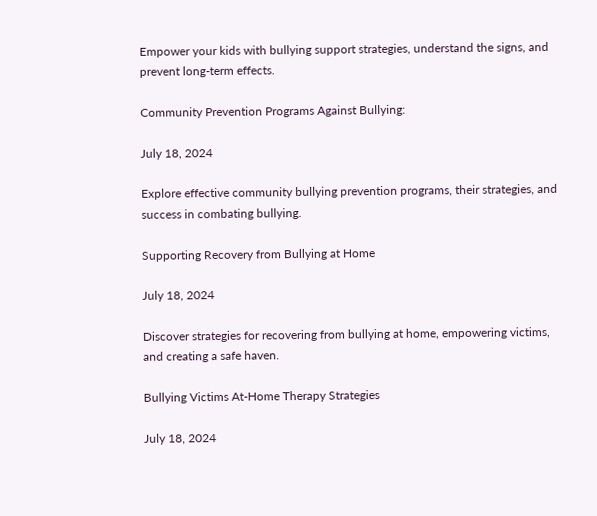Empower your kids with bullying support strategies, understand the signs, and prevent long-term effects.

Community Prevention Programs Against Bullying:

July 18, 2024

Explore effective community bullying prevention programs, their strategies, and success in combating bullying.

Supporting Recovery from Bullying at Home

July 18, 2024

Discover strategies for recovering from bullying at home, empowering victims, and creating a safe haven.

Bullying Victims At-Home Therapy Strategies

July 18, 2024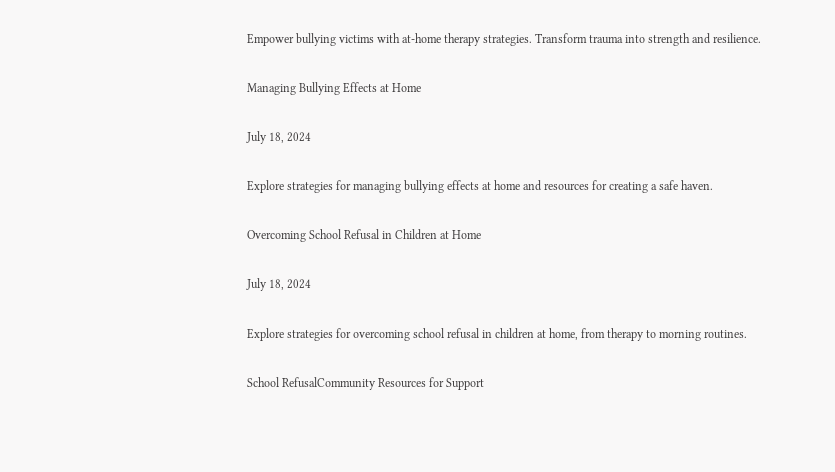Empower bullying victims with at-home therapy strategies. Transform trauma into strength and resilience.

Managing Bullying Effects at Home

July 18, 2024

Explore strategies for managing bullying effects at home and resources for creating a safe haven.

Overcoming School Refusal in Children at Home

July 18, 2024

Explore strategies for overcoming school refusal in children at home, from therapy to morning routines.

School RefusalCommunity Resources for Support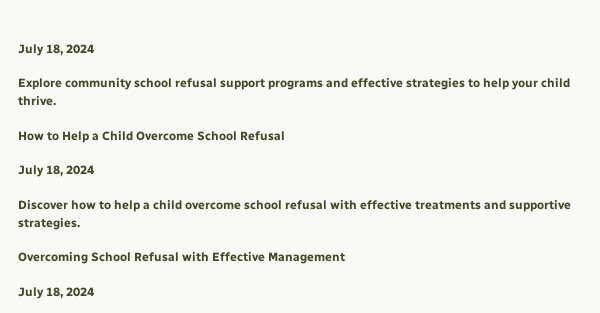July 18, 2024

Explore community school refusal support programs and effective strategies to help your child thrive.

How to Help a Child Overcome School Refusal

July 18, 2024

Discover how to help a child overcome school refusal with effective treatments and supportive strategies.

Overcoming School Refusal with Effective Management

July 18, 2024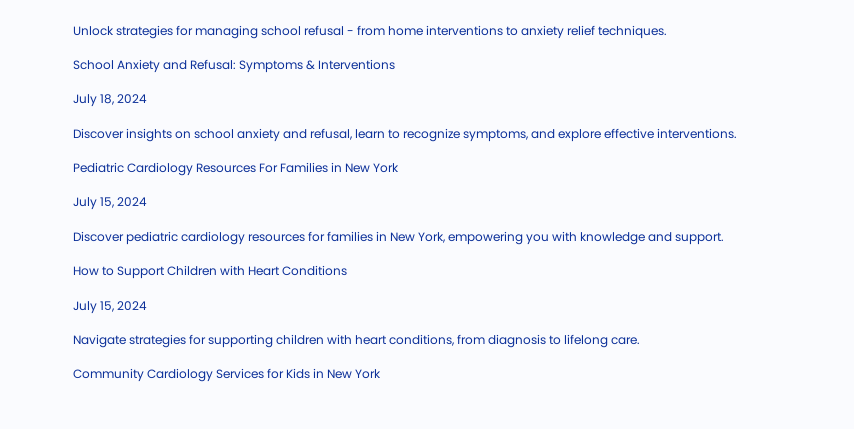Unlock strategies for managing school refusal - from home interventions to anxiety relief techniques.

School Anxiety and Refusal: Symptoms & Interventions

July 18, 2024

Discover insights on school anxiety and refusal, learn to recognize symptoms, and explore effective interventions.

Pediatric Cardiology Resources For Families in New York

July 15, 2024

Discover pediatric cardiology resources for families in New York, empowering you with knowledge and support.

How to Support Children with Heart Conditions

July 15, 2024

Navigate strategies for supporting children with heart conditions, from diagnosis to lifelong care.

Community Cardiology Services for Kids in New York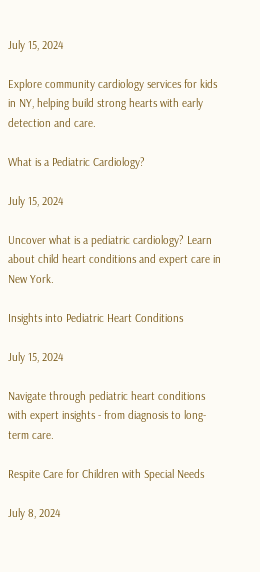July 15, 2024

Explore community cardiology services for kids in NY, helping build strong hearts with early detection and care.

What is a Pediatric Cardiology?

July 15, 2024

Uncover what is a pediatric cardiology? Learn about child heart conditions and expert care in New York.

Insights into Pediatric Heart Conditions

July 15, 2024

Navigate through pediatric heart conditions with expert insights - from diagnosis to long-term care.

Respite Care for Children with Special Needs

July 8, 2024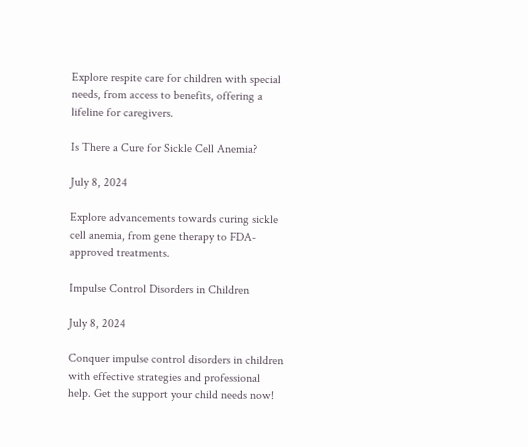Explore respite care for children with special needs, from access to benefits, offering a lifeline for caregivers.

Is There a Cure for Sickle Cell Anemia?

July 8, 2024

Explore advancements towards curing sickle cell anemia, from gene therapy to FDA-approved treatments.

Impulse Control Disorders in Children

July 8, 2024

Conquer impulse control disorders in children with effective strategies and professional help. Get the support your child needs now!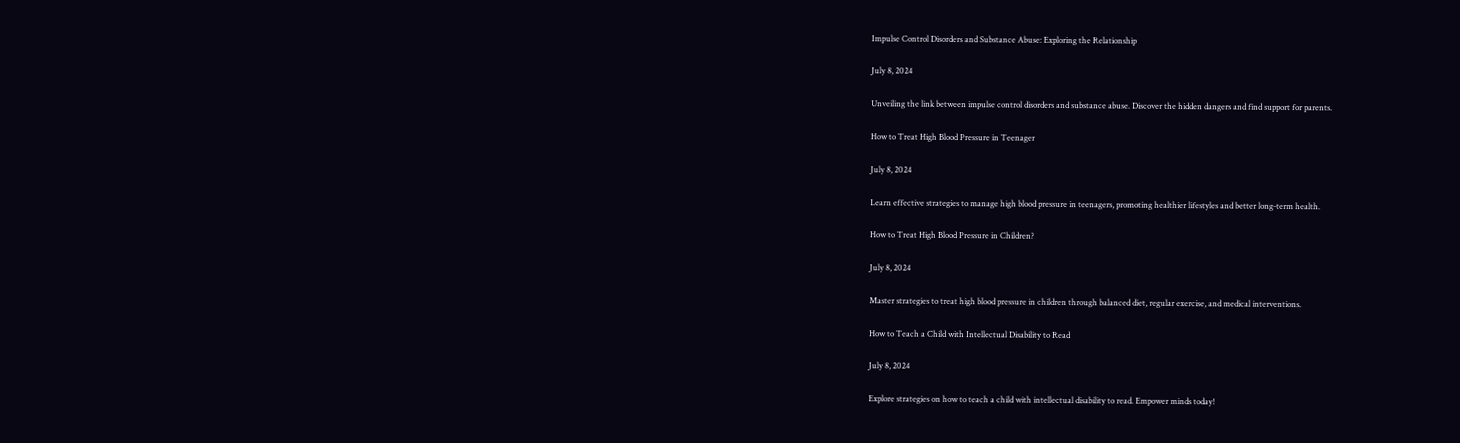Impulse Control Disorders and Substance Abuse: Exploring the Relationship

July 8, 2024

Unveiling the link between impulse control disorders and substance abuse. Discover the hidden dangers and find support for parents.

How to Treat High Blood Pressure in Teenager

July 8, 2024

Learn effective strategies to manage high blood pressure in teenagers, promoting healthier lifestyles and better long-term health.

How to Treat High Blood Pressure in Children?

July 8, 2024

Master strategies to treat high blood pressure in children through balanced diet, regular exercise, and medical interventions.

How to Teach a Child with Intellectual Disability to Read

July 8, 2024

Explore strategies on how to teach a child with intellectual disability to read. Empower minds today!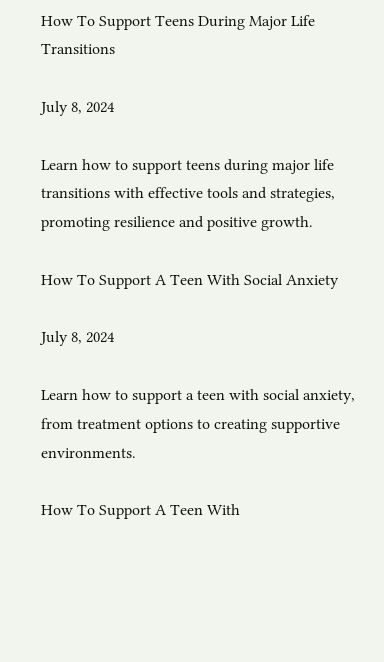How To Support Teens During Major Life Transitions

July 8, 2024

Learn how to support teens during major life transitions with effective tools and strategies, promoting resilience and positive growth.

How To Support A Teen With Social Anxiety

July 8, 2024

Learn how to support a teen with social anxiety, from treatment options to creating supportive environments.

How To Support A Teen With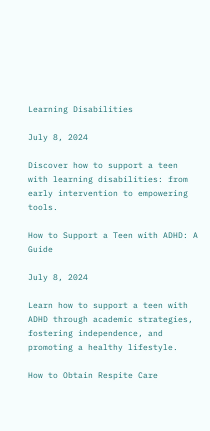Learning Disabilities

July 8, 2024

Discover how to support a teen with learning disabilities: from early intervention to empowering tools.

How to Support a Teen with ADHD: A Guide

July 8, 2024

Learn how to support a teen with ADHD through academic strategies, fostering independence, and promoting a healthy lifestyle.

How to Obtain Respite Care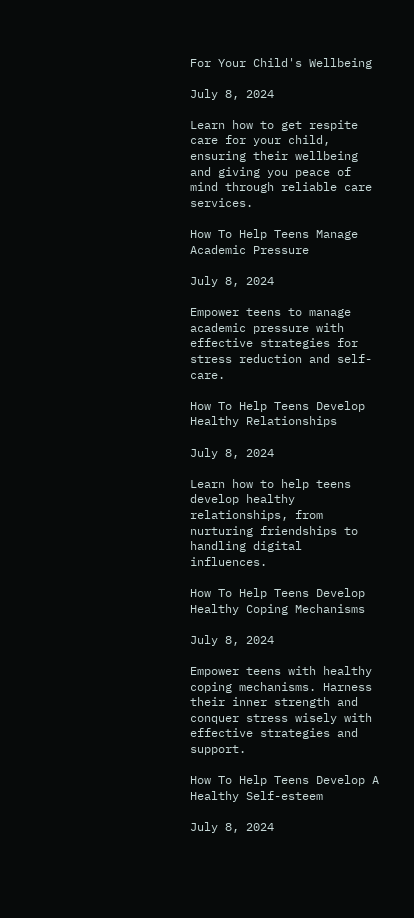For Your Child's Wellbeing

July 8, 2024

Learn how to get respite care for your child, ensuring their wellbeing and giving you peace of mind through reliable care services.

How To Help Teens Manage Academic Pressure

July 8, 2024

Empower teens to manage academic pressure with effective strategies for stress reduction and self-care.

How To Help Teens Develop Healthy Relationships

July 8, 2024

Learn how to help teens develop healthy relationships, from nurturing friendships to handling digital influences.

How To Help Teens Develop Healthy Coping Mechanisms

July 8, 2024

Empower teens with healthy coping mechanisms. Harness their inner strength and conquer stress wisely with effective strategies and support.

How To Help Teens Develop A Healthy Self-esteem

July 8, 2024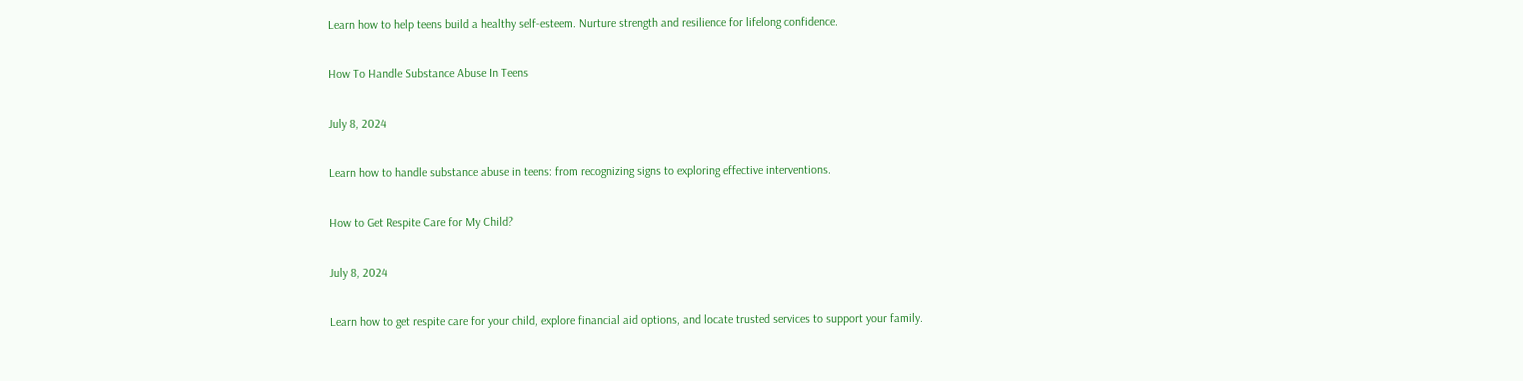Learn how to help teens build a healthy self-esteem. Nurture strength and resilience for lifelong confidence.

How To Handle Substance Abuse In Teens

July 8, 2024

Learn how to handle substance abuse in teens: from recognizing signs to exploring effective interventions.

How to Get Respite Care for My Child?

July 8, 2024

Learn how to get respite care for your child, explore financial aid options, and locate trusted services to support your family.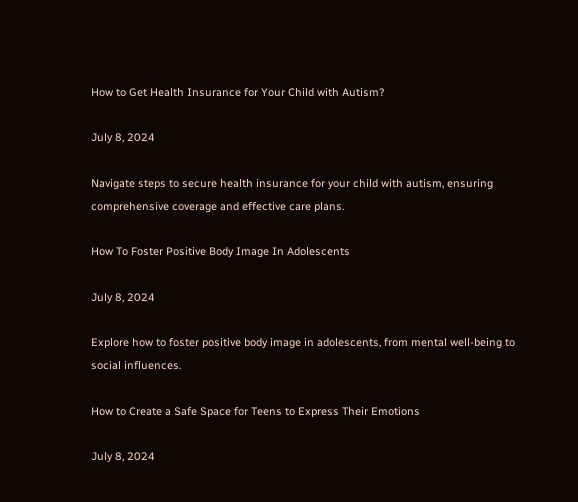How to Get Health Insurance for Your Child with Autism?

July 8, 2024

Navigate steps to secure health insurance for your child with autism, ensuring comprehensive coverage and effective care plans.

How To Foster Positive Body Image In Adolescents

July 8, 2024

Explore how to foster positive body image in adolescents, from mental well-being to social influences.

How to Create a Safe Space for Teens to Express Their Emotions

July 8, 2024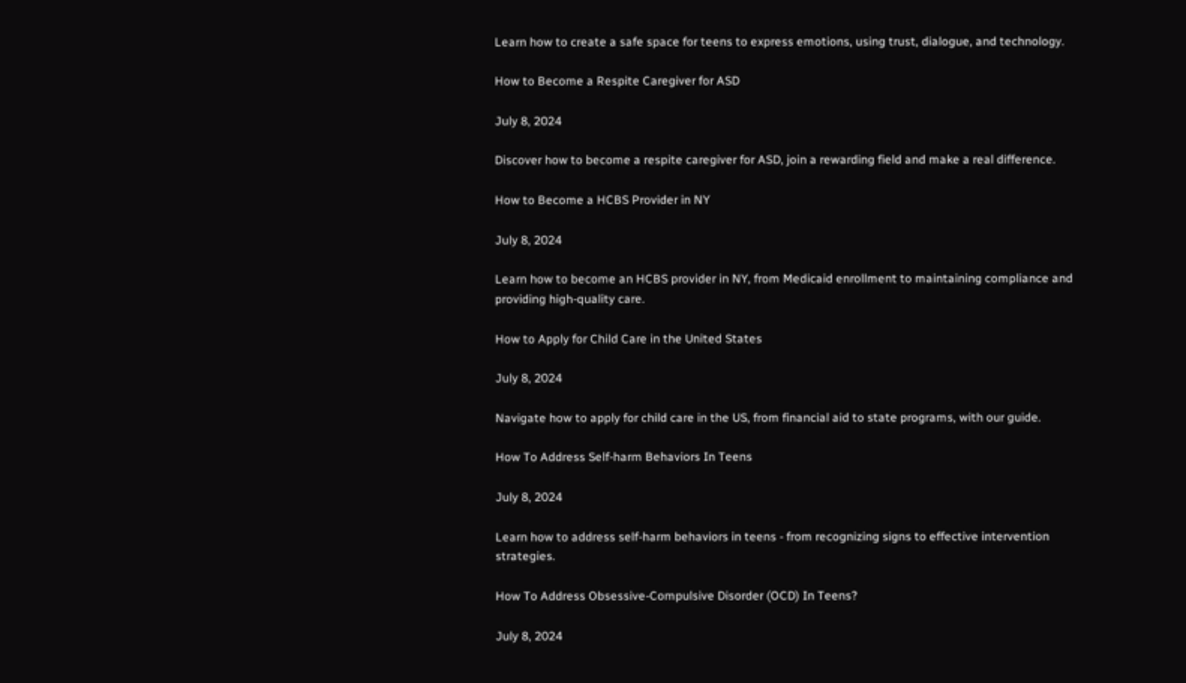Learn how to create a safe space for teens to express emotions, using trust, dialogue, and technology.

How to Become a Respite Caregiver for ASD

July 8, 2024

Discover how to become a respite caregiver for ASD, join a rewarding field and make a real difference.

How to Become a HCBS Provider in NY

July 8, 2024

Learn how to become an HCBS provider in NY, from Medicaid enrollment to maintaining compliance and providing high-quality care.

How to Apply for Child Care in the United States

July 8, 2024

Navigate how to apply for child care in the US, from financial aid to state programs, with our guide.

How To Address Self-harm Behaviors In Teens

July 8, 2024

Learn how to address self-harm behaviors in teens - from recognizing signs to effective intervention strategies.

How To Address Obsessive-Compulsive Disorder (OCD) In Teens?

July 8, 2024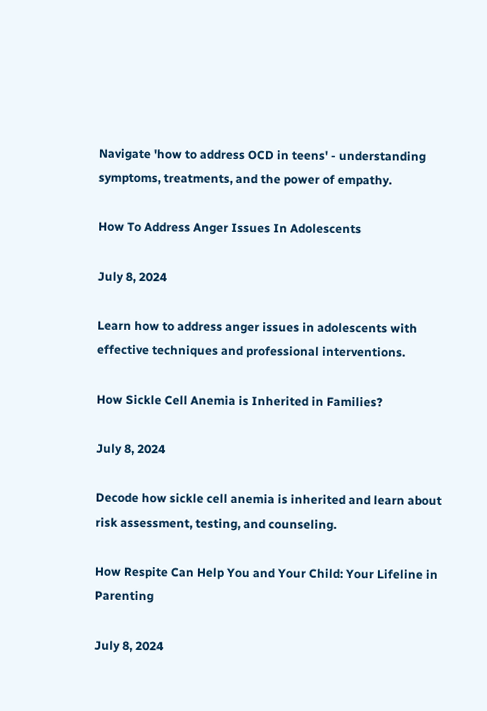Navigate 'how to address OCD in teens' - understanding symptoms, treatments, and the power of empathy.

How To Address Anger Issues In Adolescents

July 8, 2024

Learn how to address anger issues in adolescents with effective techniques and professional interventions.

How Sickle Cell Anemia is Inherited in Families?

July 8, 2024

Decode how sickle cell anemia is inherited and learn about risk assessment, testing, and counseling.

How Respite Can Help You and Your Child: Your Lifeline in Parenting

July 8, 2024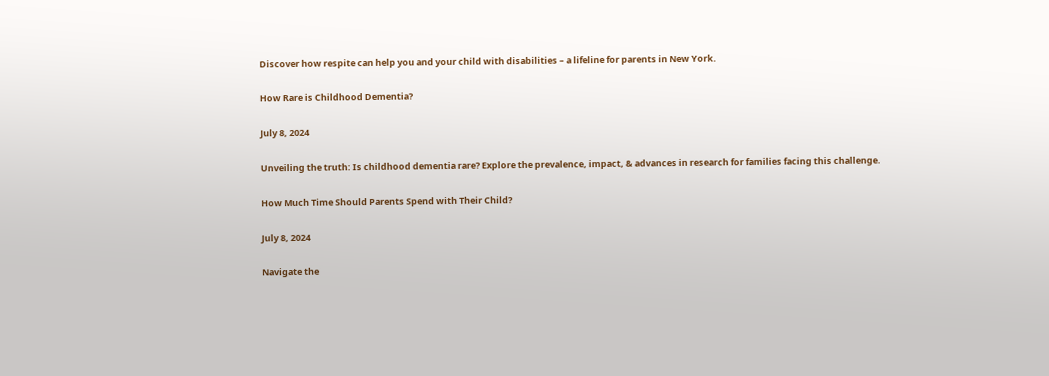Discover how respite can help you and your child with disabilities – a lifeline for parents in New York.

How Rare is Childhood Dementia?

July 8, 2024

Unveiling the truth: Is childhood dementia rare? Explore the prevalence, impact, & advances in research for families facing this challenge.

How Much Time Should Parents Spend with Their Child?

July 8, 2024

Navigate the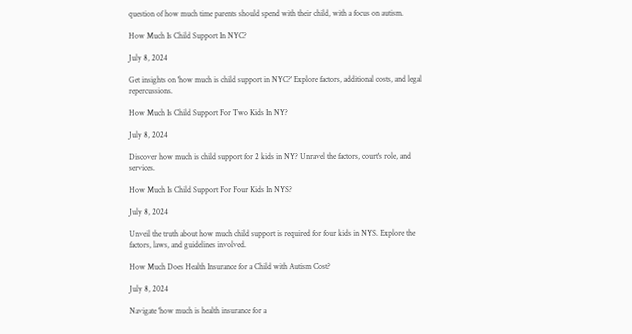question of how much time parents should spend with their child, with a focus on autism.

How Much Is Child Support In NYC?

July 8, 2024

Get insights on 'how much is child support in NYC?' Explore factors, additional costs, and legal repercussions.

How Much Is Child Support For Two Kids In NY?

July 8, 2024

Discover how much is child support for 2 kids in NY? Unravel the factors, court's role, and services.

How Much Is Child Support For Four Kids In NYS?

July 8, 2024

Unveil the truth about how much child support is required for four kids in NYS. Explore the factors, laws, and guidelines involved.

How Much Does Health Insurance for a Child with Autism Cost?

July 8, 2024

Navigate 'how much is health insurance for a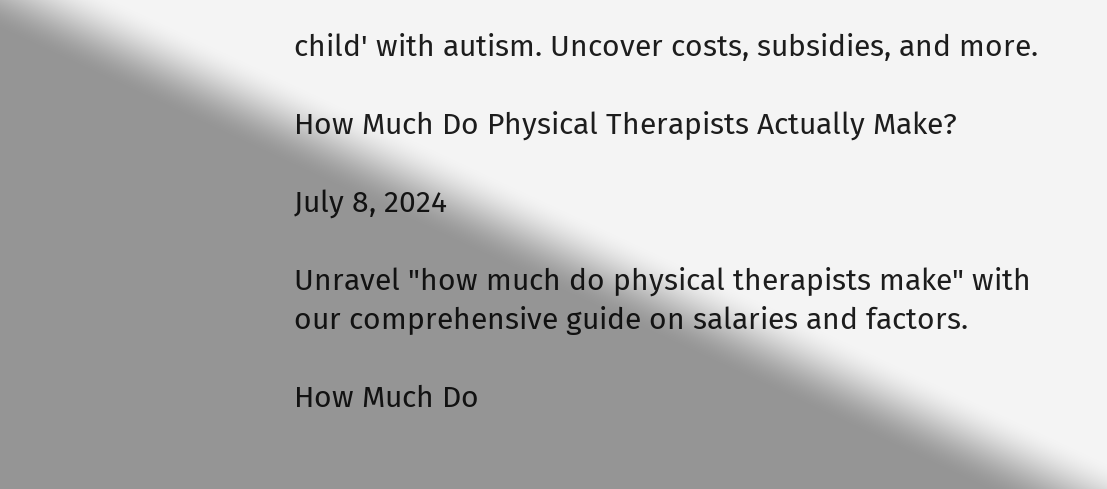child' with autism. Uncover costs, subsidies, and more.

How Much Do Physical Therapists Actually Make?

July 8, 2024

Unravel "how much do physical therapists make" with our comprehensive guide on salaries and factors.

How Much Do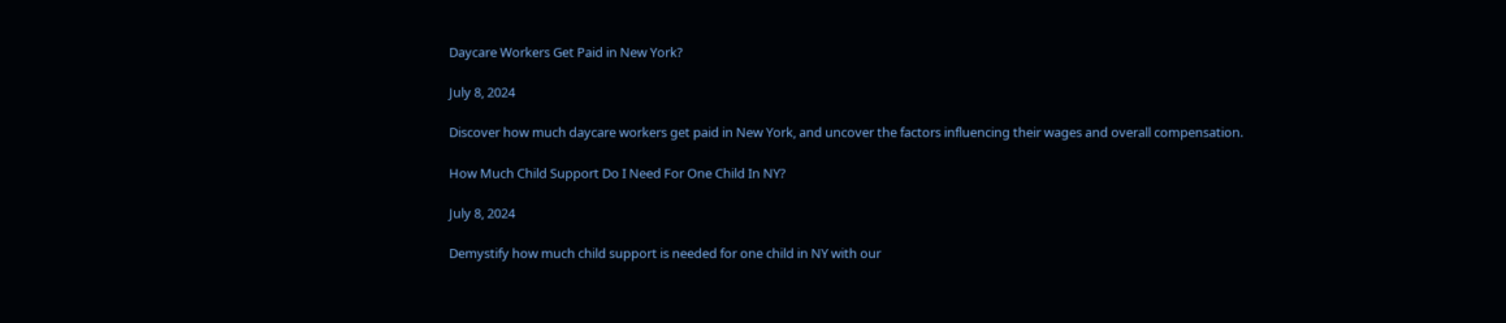Daycare Workers Get Paid in New York?

July 8, 2024

Discover how much daycare workers get paid in New York, and uncover the factors influencing their wages and overall compensation.

How Much Child Support Do I Need For One Child In NY?

July 8, 2024

Demystify how much child support is needed for one child in NY with our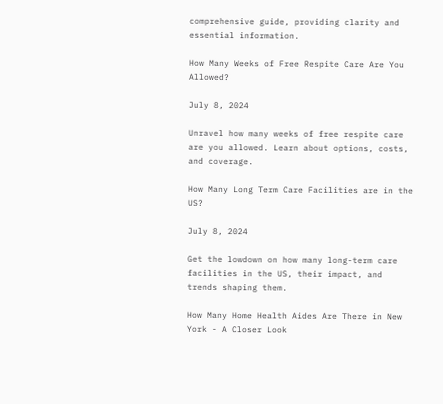comprehensive guide, providing clarity and essential information.

How Many Weeks of Free Respite Care Are You Allowed?

July 8, 2024

Unravel how many weeks of free respite care are you allowed. Learn about options, costs, and coverage.

How Many Long Term Care Facilities are in the US?

July 8, 2024

Get the lowdown on how many long-term care facilities in the US, their impact, and trends shaping them.

How Many Home Health Aides Are There in New York - A Closer Look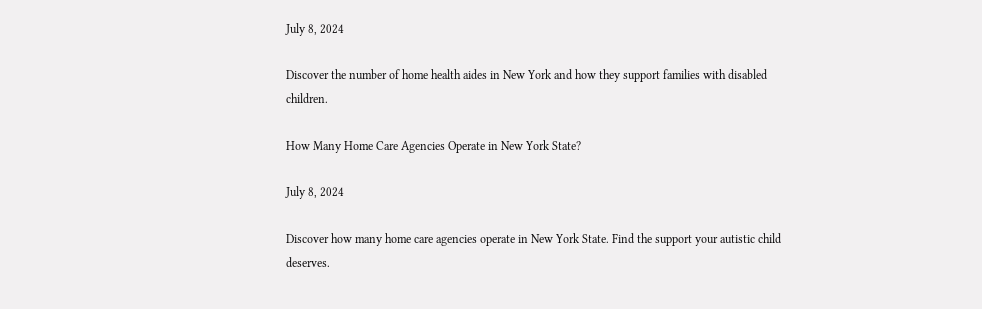July 8, 2024

Discover the number of home health aides in New York and how they support families with disabled children.

How Many Home Care Agencies Operate in New York State?

July 8, 2024

Discover how many home care agencies operate in New York State. Find the support your autistic child deserves.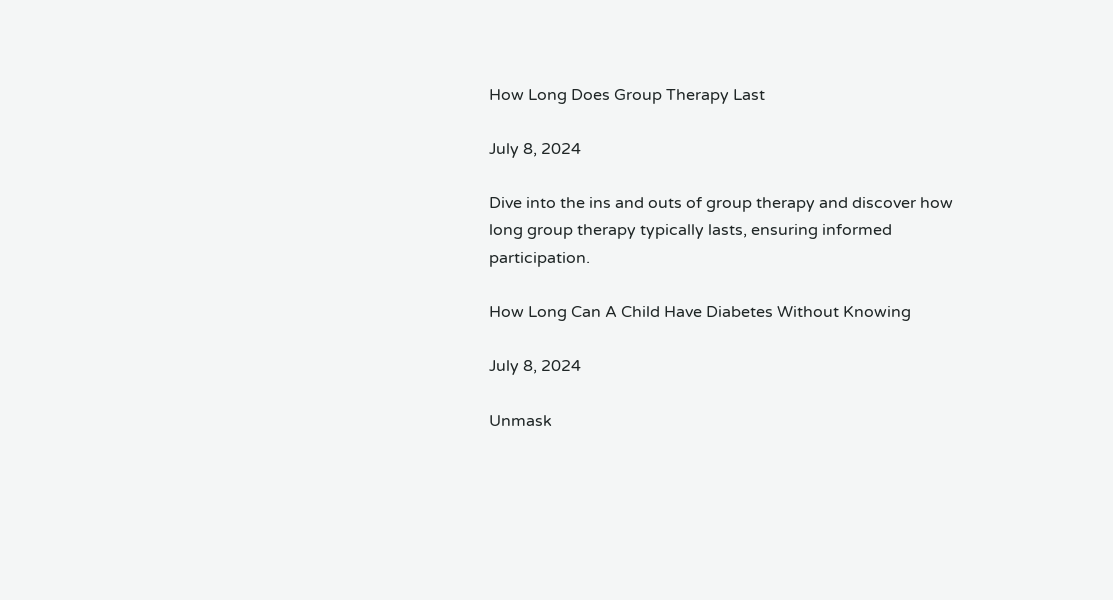How Long Does Group Therapy Last

July 8, 2024

Dive into the ins and outs of group therapy and discover how long group therapy typically lasts, ensuring informed participation.

How Long Can A Child Have Diabetes Without Knowing

July 8, 2024

Unmask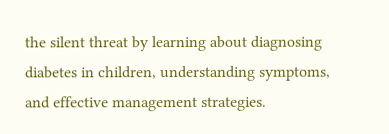the silent threat by learning about diagnosing diabetes in children, understanding symptoms, and effective management strategies.